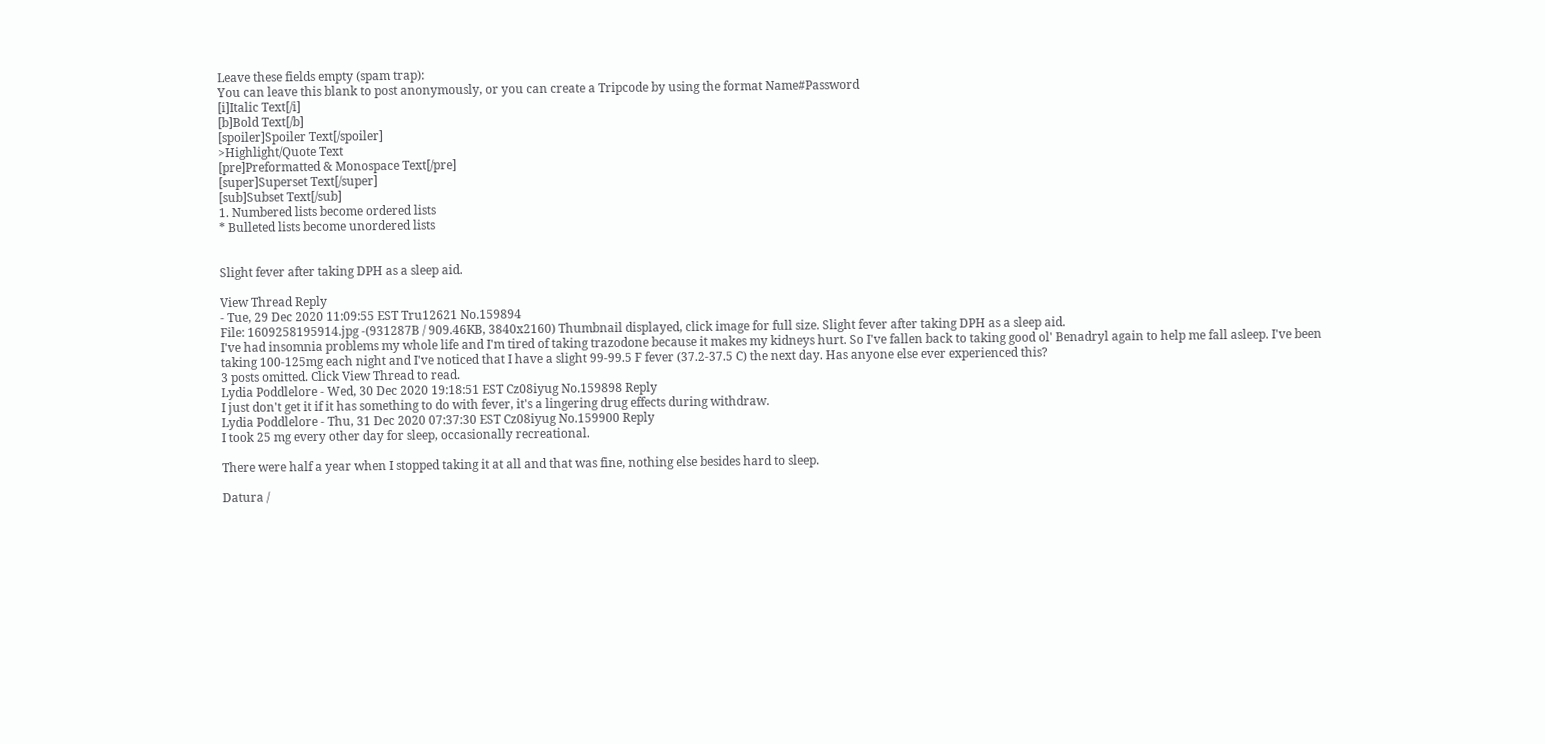Leave these fields empty (spam trap):
You can leave this blank to post anonymously, or you can create a Tripcode by using the format Name#Password
[i]Italic Text[/i]
[b]Bold Text[/b]
[spoiler]Spoiler Text[/spoiler]
>Highlight/Quote Text
[pre]Preformatted & Monospace Text[/pre]
[super]Superset Text[/super]
[sub]Subset Text[/sub]
1. Numbered lists become ordered lists
* Bulleted lists become unordered lists


Slight fever after taking DPH as a sleep aid.

View Thread Reply
- Tue, 29 Dec 2020 11:09:55 EST Tru12621 No.159894
File: 1609258195914.jpg -(931287B / 909.46KB, 3840x2160) Thumbnail displayed, click image for full size. Slight fever after taking DPH as a sleep aid.
I've had insomnia problems my whole life and I'm tired of taking trazodone because it makes my kidneys hurt. So I've fallen back to taking good ol' Benadryl again to help me fall asleep. I've been taking 100-125mg each night and I've noticed that I have a slight 99-99.5 F fever (37.2-37.5 C) the next day. Has anyone else ever experienced this?
3 posts omitted. Click View Thread to read.
Lydia Poddlelore - Wed, 30 Dec 2020 19:18:51 EST Cz08iyug No.159898 Reply
I just don't get it if it has something to do with fever, it's a lingering drug effects during withdraw.
Lydia Poddlelore - Thu, 31 Dec 2020 07:37:30 EST Cz08iyug No.159900 Reply
I took 25 mg every other day for sleep, occasionally recreational.

There were half a year when I stopped taking it at all and that was fine, nothing else besides hard to sleep.

Datura /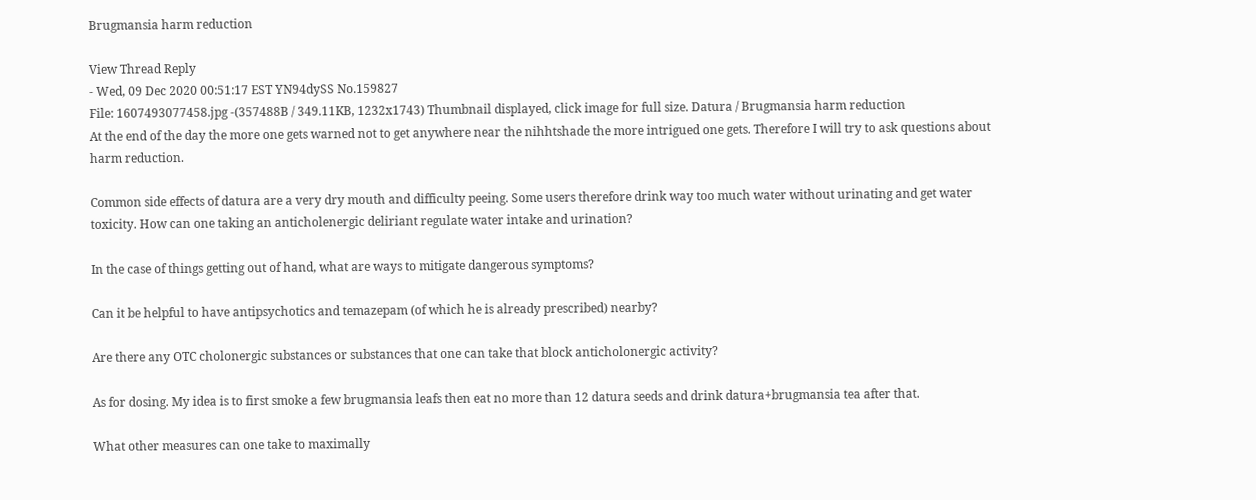Brugmansia harm reduction

View Thread Reply
- Wed, 09 Dec 2020 00:51:17 EST YN94dySS No.159827
File: 1607493077458.jpg -(357488B / 349.11KB, 1232x1743) Thumbnail displayed, click image for full size. Datura / Brugmansia harm reduction
At the end of the day the more one gets warned not to get anywhere near the nihhtshade the more intrigued one gets. Therefore I will try to ask questions about harm reduction.

Common side effects of datura are a very dry mouth and difficulty peeing. Some users therefore drink way too much water without urinating and get water toxicity. How can one taking an anticholenergic deliriant regulate water intake and urination?

In the case of things getting out of hand, what are ways to mitigate dangerous symptoms?

Can it be helpful to have antipsychotics and temazepam (of which he is already prescribed) nearby?

Are there any OTC cholonergic substances or substances that one can take that block anticholonergic activity?

As for dosing. My idea is to first smoke a few brugmansia leafs then eat no more than 12 datura seeds and drink datura+brugmansia tea after that.

What other measures can one take to maximally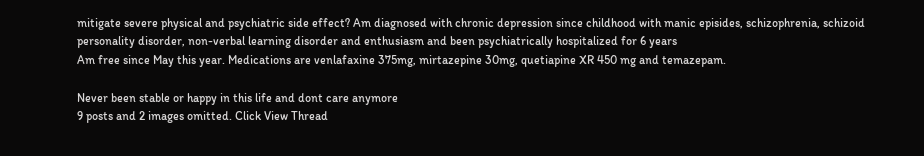mitigate severe physical and psychiatric side effect? Am diagnosed with chronic depression since childhood with manic episides, schizophrenia, schizoid personality disorder, non-verbal learning disorder and enthusiasm and been psychiatrically hospitalized for 6 years
Am free since May this year. Medications are venlafaxine 375mg, mirtazepine 30mg, quetiapine XR 450 mg and temazepam.

Never been stable or happy in this life and dont care anymore
9 posts and 2 images omitted. Click View Thread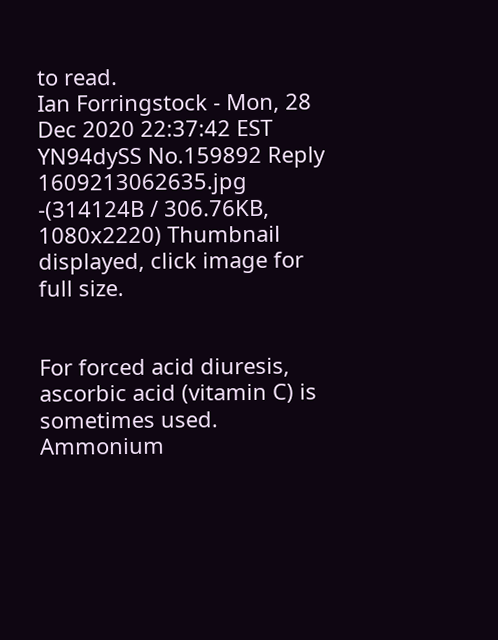to read.
Ian Forringstock - Mon, 28 Dec 2020 22:37:42 EST YN94dySS No.159892 Reply
1609213062635.jpg -(314124B / 306.76KB, 1080x2220) Thumbnail displayed, click image for full size.


For forced acid diuresis, ascorbic acid (vitamin C) is sometimes used. Ammonium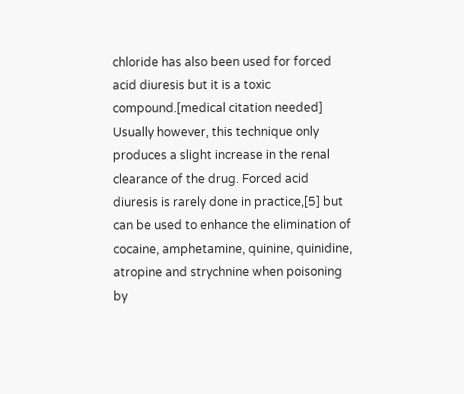chloride has also been used for forced acid diuresis but it is a toxic compound.[medical citation needed] Usually however, this technique only produces a slight increase in the renal clearance of the drug. Forced acid diuresis is rarely done in practice,[5] but can be used to enhance the elimination of cocaine, amphetamine, quinine, quinidine, atropine and strychnine when poisoning by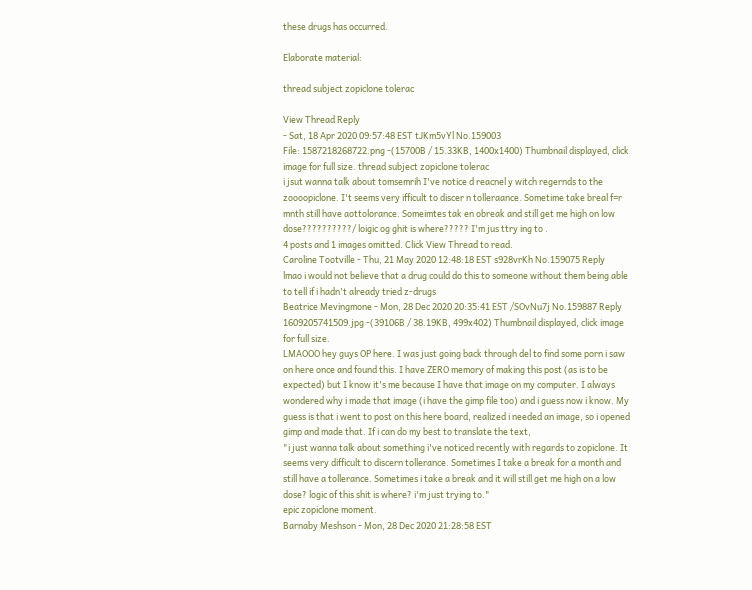these drugs has occurred.

Elaborate material:

thread subject zopiclone tolerac

View Thread Reply
- Sat, 18 Apr 2020 09:57:48 EST tJKm5vYl No.159003
File: 1587218268722.png -(15700B / 15.33KB, 1400x1400) Thumbnail displayed, click image for full size. thread subject zopiclone tolerac
i jsut wanna talk about tomsemrih I've notice d reacnel y witch regernds to the zoooopiclone. I't seems very ifficult to discer n tolleraance. Sometime take breal f=r mnth still have aottolorance. Someimtes tak en obreak and still get me high on low dose??????????/ loigic og ghit is where????? I'm jus ttry ing to .
4 posts and 1 images omitted. Click View Thread to read.
Caroline Tootville - Thu, 21 May 2020 12:48:18 EST s928vrKh No.159075 Reply
lmao i would not believe that a drug could do this to someone without them being able to tell if i hadn't already tried z-drugs
Beatrice Mevingmone - Mon, 28 Dec 2020 20:35:41 EST /SOvNu7j No.159887 Reply
1609205741509.jpg -(39106B / 38.19KB, 499x402) Thumbnail displayed, click image for full size.
LMAOOO hey guys OP here. I was just going back through del to find some porn i saw on here once and found this. I have ZERO memory of making this post (as is to be expected) but I know it's me because I have that image on my computer. I always wondered why i made that image (i have the gimp file too) and i guess now i know. My guess is that i went to post on this here board, realized i needed an image, so i opened gimp and made that. If i can do my best to translate the text,
"i just wanna talk about something i've noticed recently with regards to zopiclone. It seems very difficult to discern tollerance. Sometimes I take a break for a month and still have a tollerance. Sometimes i take a break and it will still get me high on a low dose? logic of this shit is where? i'm just trying to."
epic zopiclone moment.
Barnaby Meshson - Mon, 28 Dec 2020 21:28:58 EST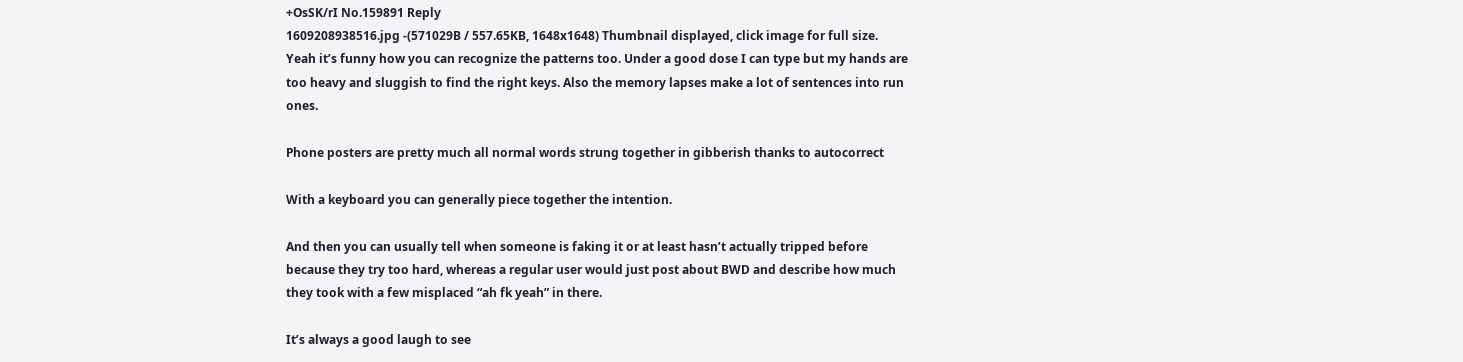+OsSK/rI No.159891 Reply
1609208938516.jpg -(571029B / 557.65KB, 1648x1648) Thumbnail displayed, click image for full size.
Yeah it’s funny how you can recognize the patterns too. Under a good dose I can type but my hands are too heavy and sluggish to find the right keys. Also the memory lapses make a lot of sentences into run ones.

Phone posters are pretty much all normal words strung together in gibberish thanks to autocorrect

With a keyboard you can generally piece together the intention.

And then you can usually tell when someone is faking it or at least hasn’t actually tripped before because they try too hard, whereas a regular user would just post about BWD and describe how much they took with a few misplaced “ah fk yeah” in there.

It’s always a good laugh to see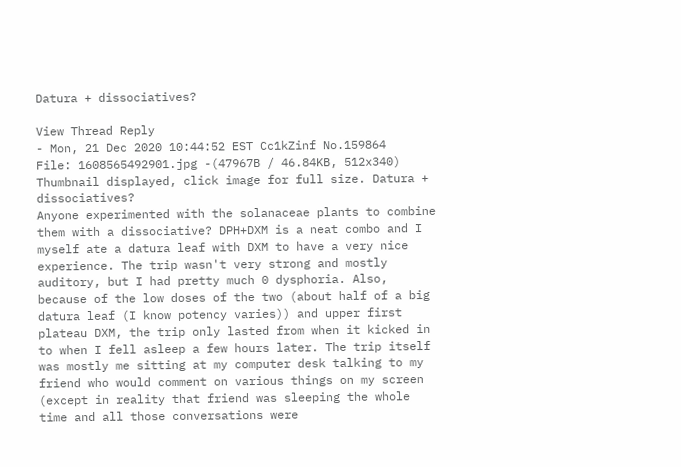Datura + dissociatives?

View Thread Reply
- Mon, 21 Dec 2020 10:44:52 EST Cc1kZinf No.159864
File: 1608565492901.jpg -(47967B / 46.84KB, 512x340) Thumbnail displayed, click image for full size. Datura + dissociatives?
Anyone experimented with the solanaceae plants to combine them with a dissociative? DPH+DXM is a neat combo and I myself ate a datura leaf with DXM to have a very nice experience. The trip wasn't very strong and mostly auditory, but I had pretty much 0 dysphoria. Also, because of the low doses of the two (about half of a big datura leaf (I know potency varies)) and upper first plateau DXM, the trip only lasted from when it kicked in to when I fell asleep a few hours later. The trip itself was mostly me sitting at my computer desk talking to my friend who would comment on various things on my screen (except in reality that friend was sleeping the whole time and all those conversations were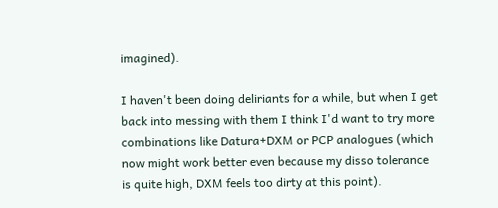imagined).

I haven't been doing deliriants for a while, but when I get back into messing with them I think I'd want to try more combinations like Datura+DXM or PCP analogues (which now might work better even because my disso tolerance is quite high, DXM feels too dirty at this point).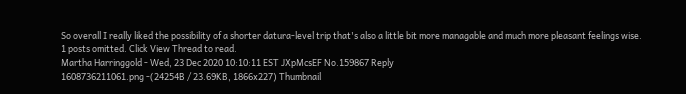So overall I really liked the possibility of a shorter datura-level trip that's also a little bit more managable and much more pleasant feelings wise.
1 posts omitted. Click View Thread to read.
Martha Harringgold - Wed, 23 Dec 2020 10:10:11 EST JXpMcsEF No.159867 Reply
1608736211061.png -(24254B / 23.69KB, 1866x227) Thumbnail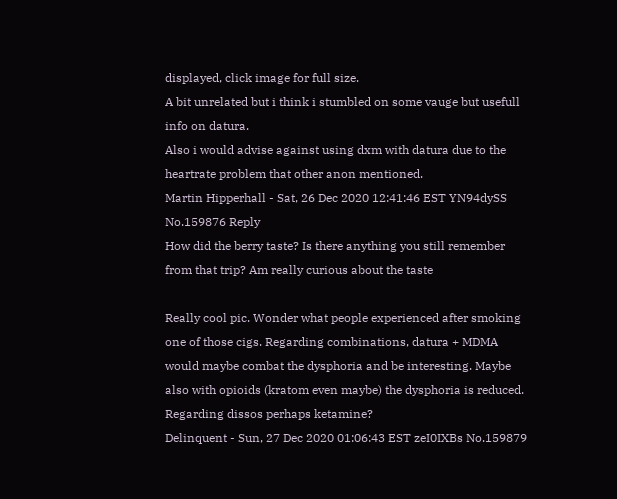displayed, click image for full size.
A bit unrelated but i think i stumbled on some vauge but usefull info on datura.
Also i would advise against using dxm with datura due to the heartrate problem that other anon mentioned.
Martin Hipperhall - Sat, 26 Dec 2020 12:41:46 EST YN94dySS No.159876 Reply
How did the berry taste? Is there anything you still remember from that trip? Am really curious about the taste

Really cool pic. Wonder what people experienced after smoking one of those cigs. Regarding combinations, datura + MDMA would maybe combat the dysphoria and be interesting. Maybe also with opioids (kratom even maybe) the dysphoria is reduced. Regarding dissos perhaps ketamine?
Delinquent - Sun, 27 Dec 2020 01:06:43 EST zeI0IXBs No.159879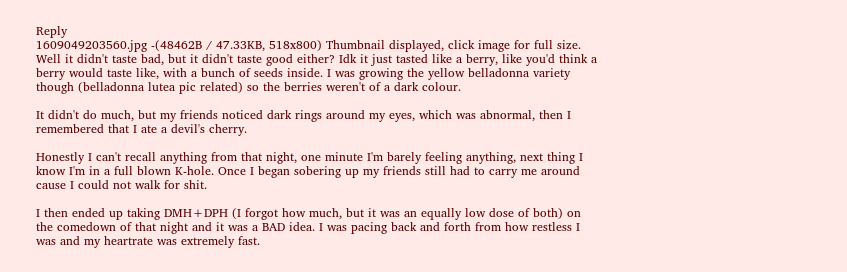Reply
1609049203560.jpg -(48462B / 47.33KB, 518x800) Thumbnail displayed, click image for full size.
Well it didn't taste bad, but it didn't taste good either? Idk it just tasted like a berry, like you'd think a berry would taste like, with a bunch of seeds inside. I was growing the yellow belladonna variety though (belladonna lutea pic related) so the berries weren't of a dark colour.

It didn't do much, but my friends noticed dark rings around my eyes, which was abnormal, then I remembered that I ate a devil's cherry.

Honestly I can't recall anything from that night, one minute I'm barely feeling anything, next thing I know I'm in a full blown K-hole. Once I began sobering up my friends still had to carry me around cause I could not walk for shit.

I then ended up taking DMH+DPH (I forgot how much, but it was an equally low dose of both) on the comedown of that night and it was a BAD idea. I was pacing back and forth from how restless I was and my heartrate was extremely fast.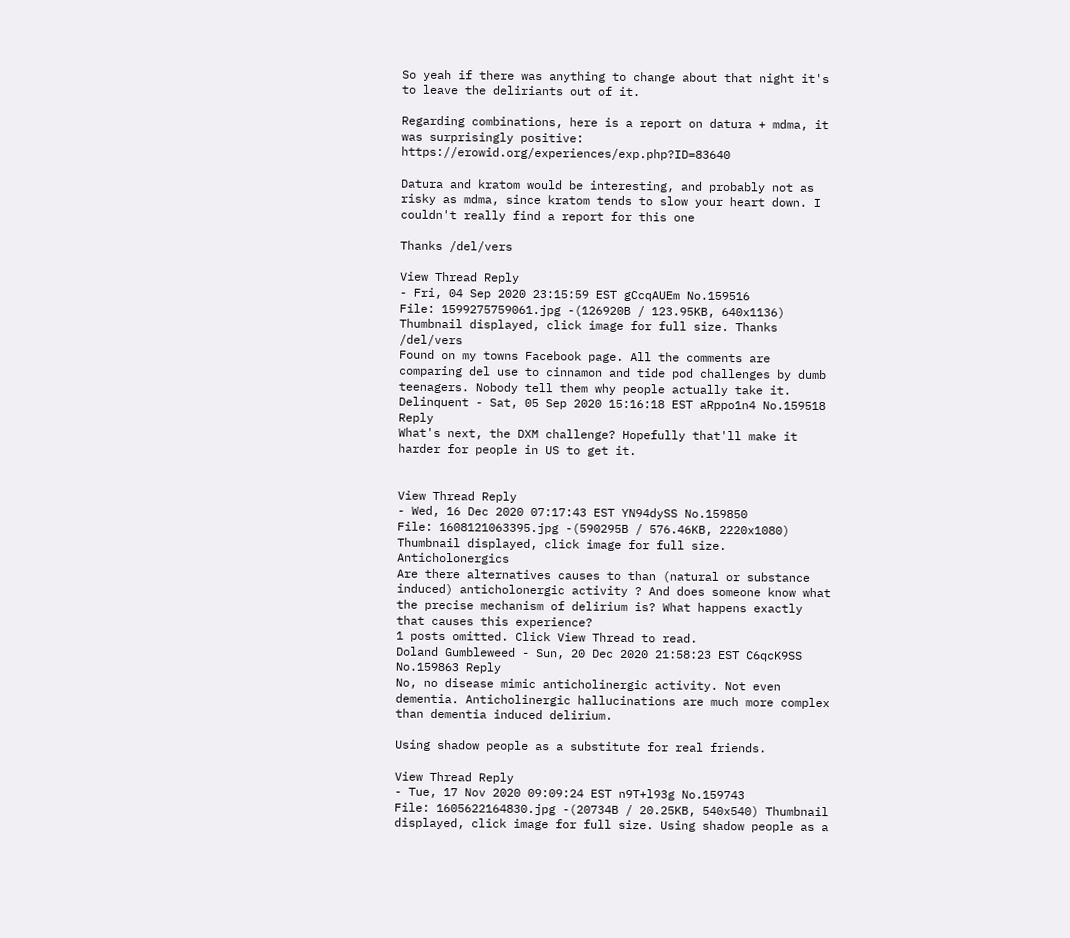So yeah if there was anything to change about that night it's to leave the deliriants out of it.

Regarding combinations, here is a report on datura + mdma, it was surprisingly positive: https://erowid.org/experiences/exp.php?ID=83640

Datura and kratom would be interesting, and probably not as risky as mdma, since kratom tends to slow your heart down. I couldn't really find a report for this one

Thanks /del/vers

View Thread Reply
- Fri, 04 Sep 2020 23:15:59 EST gCcqAUEm No.159516
File: 1599275759061.jpg -(126920B / 123.95KB, 640x1136) Thumbnail displayed, click image for full size. Thanks /del/vers
Found on my towns Facebook page. All the comments are comparing del use to cinnamon and tide pod challenges by dumb teenagers. Nobody tell them why people actually take it.
Delinquent - Sat, 05 Sep 2020 15:16:18 EST aRppo1n4 No.159518 Reply
What's next, the DXM challenge? Hopefully that'll make it harder for people in US to get it.


View Thread Reply
- Wed, 16 Dec 2020 07:17:43 EST YN94dySS No.159850
File: 1608121063395.jpg -(590295B / 576.46KB, 2220x1080) Thumbnail displayed, click image for full size. Anticholonergics
Are there alternatives causes to than (natural or substance induced) anticholonergic activity ? And does someone know what the precise mechanism of delirium is? What happens exactly that causes this experience?
1 posts omitted. Click View Thread to read.
Doland Gumbleweed - Sun, 20 Dec 2020 21:58:23 EST C6qcK9SS No.159863 Reply
No, no disease mimic anticholinergic activity. Not even dementia. Anticholinergic hallucinations are much more complex than dementia induced delirium.

Using shadow people as a substitute for real friends.

View Thread Reply
- Tue, 17 Nov 2020 09:09:24 EST n9T+l93g No.159743
File: 1605622164830.jpg -(20734B / 20.25KB, 540x540) Thumbnail displayed, click image for full size. Using shadow people as a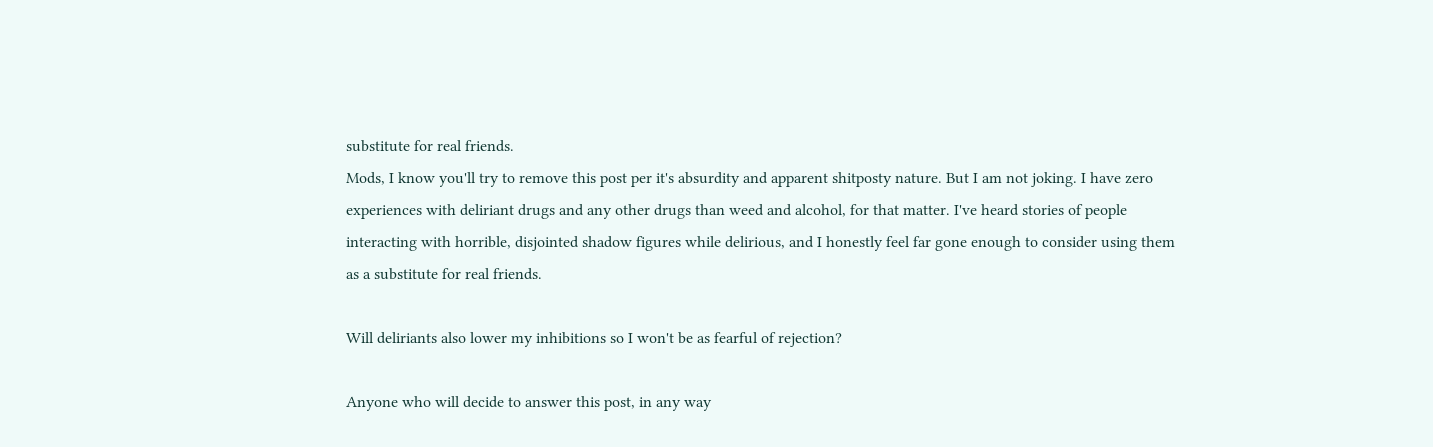substitute for real friends.
Mods, I know you'll try to remove this post per it's absurdity and apparent shitposty nature. But I am not joking. I have zero experiences with deliriant drugs and any other drugs than weed and alcohol, for that matter. I've heard stories of people interacting with horrible, disjointed shadow figures while delirious, and I honestly feel far gone enough to consider using them as a substitute for real friends.

Will deliriants also lower my inhibitions so I won't be as fearful of rejection?

Anyone who will decide to answer this post, in any way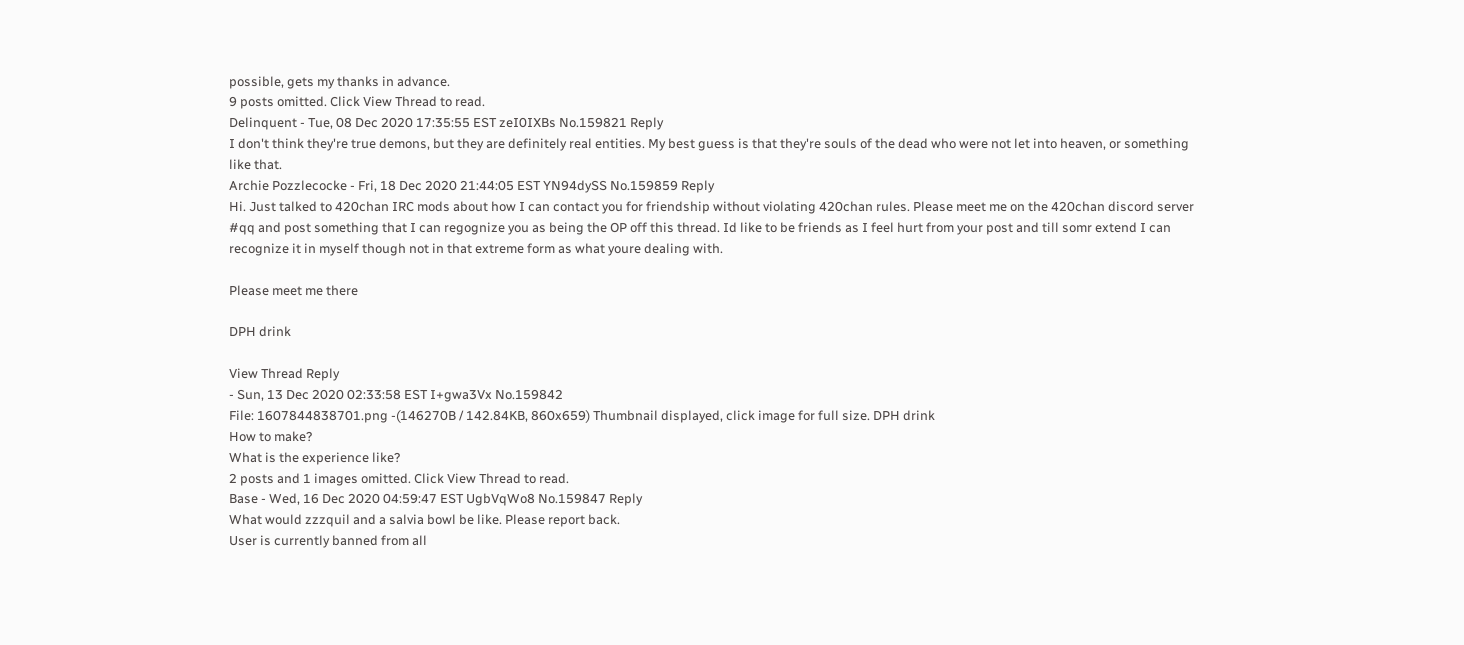possible, gets my thanks in advance.
9 posts omitted. Click View Thread to read.
Delinquent - Tue, 08 Dec 2020 17:35:55 EST zeI0IXBs No.159821 Reply
I don't think they're true demons, but they are definitely real entities. My best guess is that they're souls of the dead who were not let into heaven, or something like that.
Archie Pozzlecocke - Fri, 18 Dec 2020 21:44:05 EST YN94dySS No.159859 Reply
Hi. Just talked to 420chan IRC mods about how I can contact you for friendship without violating 420chan rules. Please meet me on the 420chan discord server #qq and post something that I can regognize you as being the OP off this thread. Id like to be friends as I feel hurt from your post and till somr extend I can recognize it in myself though not in that extreme form as what youre dealing with.

Please meet me there

DPH drink

View Thread Reply
- Sun, 13 Dec 2020 02:33:58 EST I+gwa3Vx No.159842
File: 1607844838701.png -(146270B / 142.84KB, 860x659) Thumbnail displayed, click image for full size. DPH drink
How to make?
What is the experience like?
2 posts and 1 images omitted. Click View Thread to read.
Base - Wed, 16 Dec 2020 04:59:47 EST UgbVqWo8 No.159847 Reply
What would zzzquil and a salvia bowl be like. Please report back.
User is currently banned from all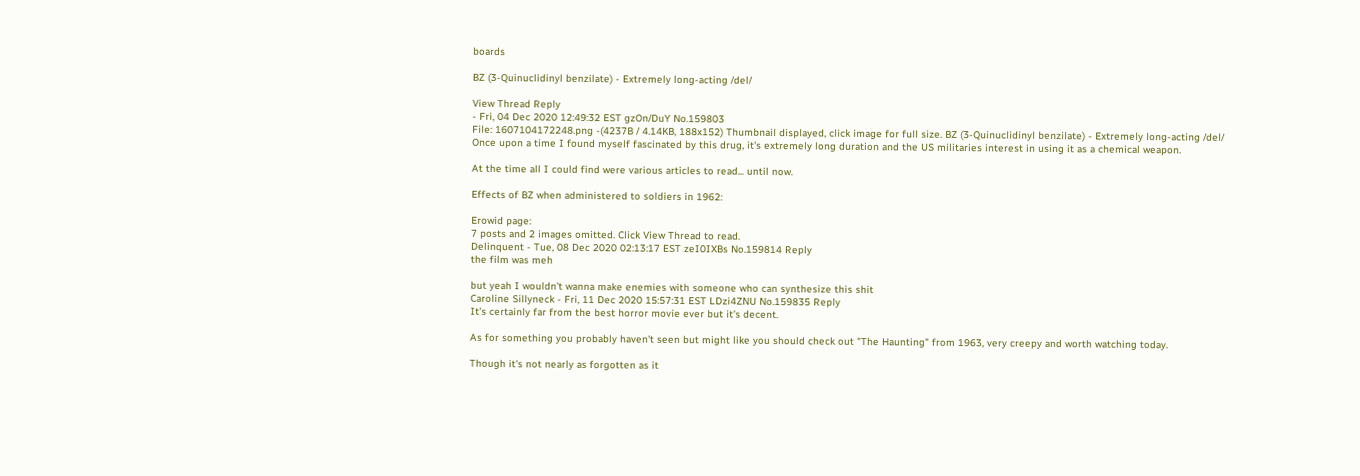boards

BZ (3-Quinuclidinyl benzilate) - Extremely long-acting /del/

View Thread Reply
- Fri, 04 Dec 2020 12:49:32 EST gzOn/DuY No.159803
File: 1607104172248.png -(4237B / 4.14KB, 188x152) Thumbnail displayed, click image for full size. BZ (3-Quinuclidinyl benzilate) - Extremely long-acting /del/
Once upon a time I found myself fascinated by this drug, it's extremely long duration and the US militaries interest in using it as a chemical weapon.

At the time all I could find were various articles to read... until now.

Effects of BZ when administered to soldiers in 1962:

Erowid page:
7 posts and 2 images omitted. Click View Thread to read.
Delinquent - Tue, 08 Dec 2020 02:13:17 EST zeI0IXBs No.159814 Reply
the film was meh

but yeah I wouldn't wanna make enemies with someone who can synthesize this shit
Caroline Sillyneck - Fri, 11 Dec 2020 15:57:31 EST LDzi4ZNU No.159835 Reply
It's certainly far from the best horror movie ever but it's decent.

As for something you probably haven't seen but might like you should check out "The Haunting" from 1963, very creepy and worth watching today.

Though it's not nearly as forgotten as it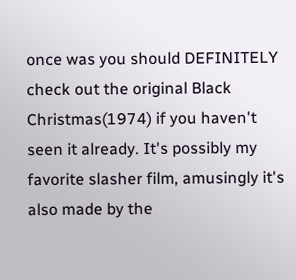once was you should DEFINITELY check out the original Black Christmas(1974) if you haven't seen it already. It's possibly my favorite slasher film, amusingly it's also made by the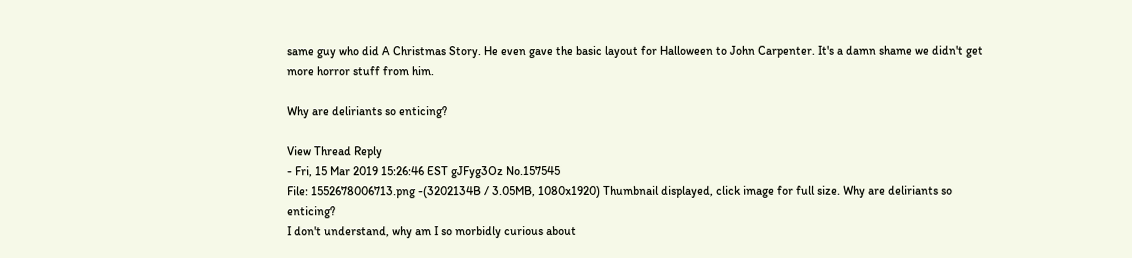same guy who did A Christmas Story. He even gave the basic layout for Halloween to John Carpenter. It's a damn shame we didn't get more horror stuff from him.

Why are deliriants so enticing?

View Thread Reply
- Fri, 15 Mar 2019 15:26:46 EST gJFyg3Oz No.157545
File: 1552678006713.png -(3202134B / 3.05MB, 1080x1920) Thumbnail displayed, click image for full size. Why are deliriants so enticing?
I don't understand, why am I so morbidly curious about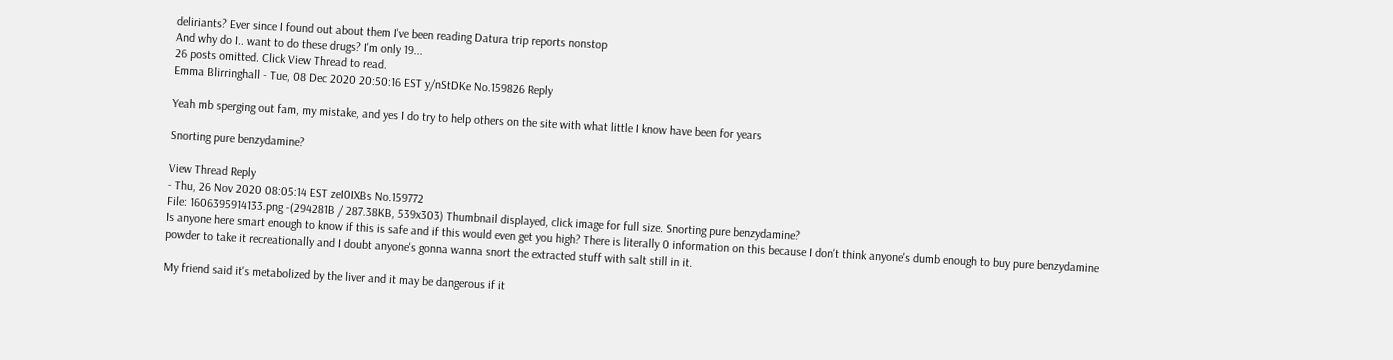deliriants? Ever since I found out about them I've been reading Datura trip reports nonstop
And why do I.. want to do these drugs? I'm only 19...
26 posts omitted. Click View Thread to read.
Emma Blirringhall - Tue, 08 Dec 2020 20:50:16 EST y/nStDKe No.159826 Reply

Yeah mb sperging out fam, my mistake, and yes I do try to help others on the site with what little I know have been for years

Snorting pure benzydamine?

View Thread Reply
- Thu, 26 Nov 2020 08:05:14 EST zeI0IXBs No.159772
File: 1606395914133.png -(294281B / 287.38KB, 539x303) Thumbnail displayed, click image for full size. Snorting pure benzydamine?
Is anyone here smart enough to know if this is safe and if this would even get you high? There is literally 0 information on this because I don't think anyone's dumb enough to buy pure benzydamine powder to take it recreationally and I doubt anyone's gonna wanna snort the extracted stuff with salt still in it.

My friend said it's metabolized by the liver and it may be dangerous if it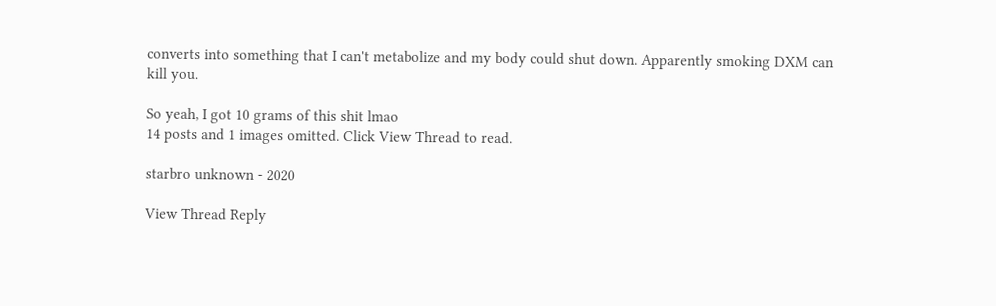converts into something that I can't metabolize and my body could shut down. Apparently smoking DXM can kill you.

So yeah, I got 10 grams of this shit lmao
14 posts and 1 images omitted. Click View Thread to read.

starbro unknown - 2020

View Thread Reply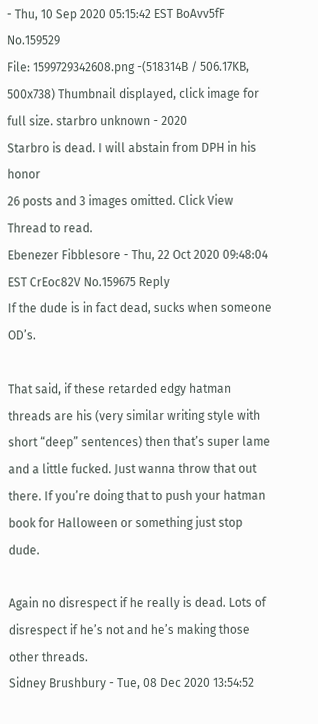- Thu, 10 Sep 2020 05:15:42 EST BoAvv5fF No.159529
File: 1599729342608.png -(518314B / 506.17KB, 500x738) Thumbnail displayed, click image for full size. starbro unknown - 2020
Starbro is dead. I will abstain from DPH in his honor
26 posts and 3 images omitted. Click View Thread to read.
Ebenezer Fibblesore - Thu, 22 Oct 2020 09:48:04 EST CrEoc82V No.159675 Reply
If the dude is in fact dead, sucks when someone OD’s.

That said, if these retarded edgy hatman threads are his (very similar writing style with short “deep” sentences) then that’s super lame and a little fucked. Just wanna throw that out there. If you’re doing that to push your hatman book for Halloween or something just stop dude.

Again no disrespect if he really is dead. Lots of disrespect if he’s not and he’s making those other threads.
Sidney Brushbury - Tue, 08 Dec 2020 13:54:52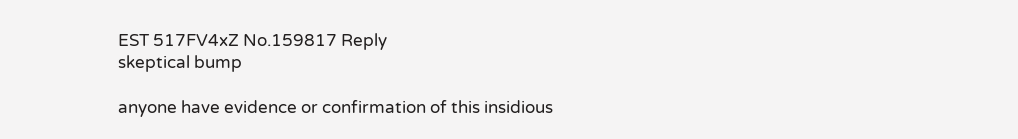EST 517FV4xZ No.159817 Reply
skeptical bump

anyone have evidence or confirmation of this insidious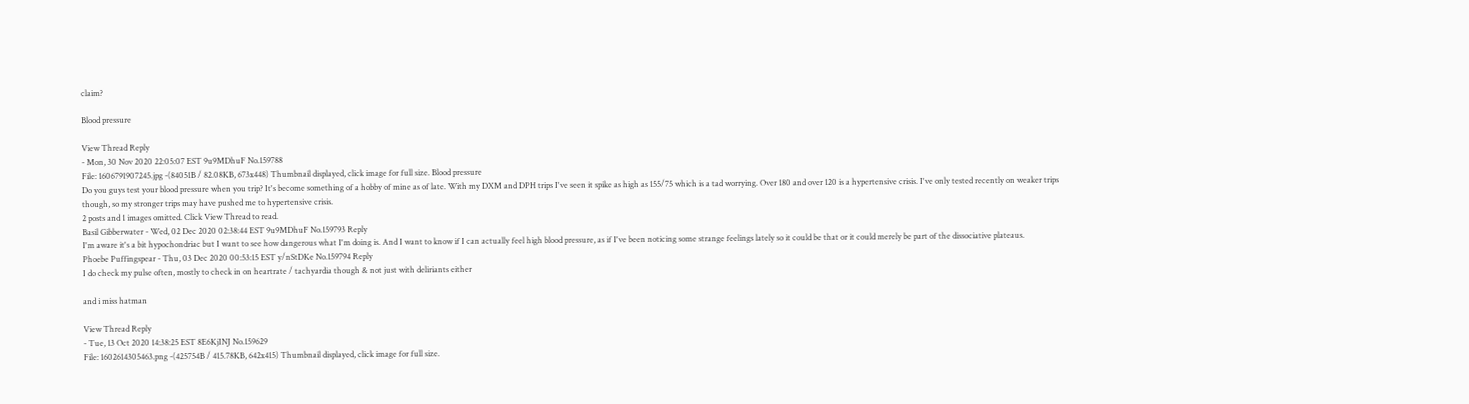claim?

Blood pressure

View Thread Reply
- Mon, 30 Nov 2020 22:05:07 EST 9u9MDhuF No.159788
File: 1606791907245.jpg -(84051B / 82.08KB, 673x448) Thumbnail displayed, click image for full size. Blood pressure
Do you guys test your blood pressure when you trip? It's become something of a hobby of mine as of late. With my DXM and DPH trips I've seen it spike as high as 155/75 which is a tad worrying. Over 180 and over 120 is a hypertensive crisis. I've only tested recently on weaker trips though, so my stronger trips may have pushed me to hypertensive crisis.
2 posts and 1 images omitted. Click View Thread to read.
Basil Gibberwater - Wed, 02 Dec 2020 02:38:44 EST 9u9MDhuF No.159793 Reply
I'm aware it's a bit hypochondriac but I want to see how dangerous what I'm doing is. And I want to know if I can actually feel high blood pressure, as if I've been noticing some strange feelings lately so it could be that or it could merely be part of the dissociative plateaus.
Phoebe Puffingspear - Thu, 03 Dec 2020 00:53:15 EST y/nStDKe No.159794 Reply
I do check my pulse often, mostly to check in on heartrate / tachyardia though & not just with deliriants either

and i miss hatman

View Thread Reply
- Tue, 13 Oct 2020 14:38:25 EST 8E6KjINJ No.159629
File: 1602614305463.png -(425754B / 415.78KB, 642x415) Thumbnail displayed, click image for full size.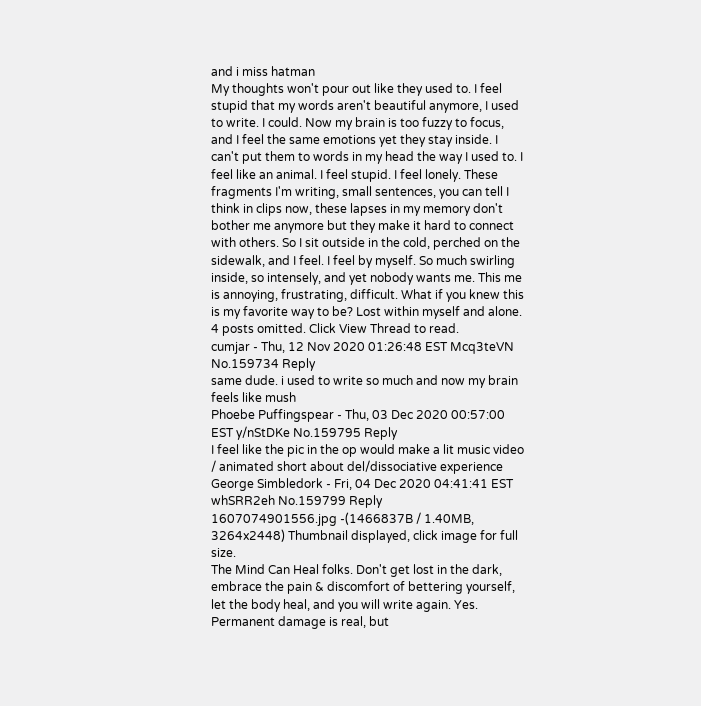and i miss hatman
My thoughts won't pour out like they used to. I feel stupid that my words aren't beautiful anymore, I used to write. I could. Now my brain is too fuzzy to focus, and I feel the same emotions yet they stay inside. I can't put them to words in my head the way I used to. I feel like an animal. I feel stupid. I feel lonely. These fragments I'm writing, small sentences, you can tell I think in clips now, these lapses in my memory don't bother me anymore but they make it hard to connect with others. So I sit outside in the cold, perched on the sidewalk, and I feel. I feel by myself. So much swirling inside, so intensely, and yet nobody wants me. This me is annoying, frustrating, difficult. What if you knew this is my favorite way to be? Lost within myself and alone.
4 posts omitted. Click View Thread to read.
cumjar - Thu, 12 Nov 2020 01:26:48 EST Mcq3teVN No.159734 Reply
same dude. i used to write so much and now my brain feels like mush
Phoebe Puffingspear - Thu, 03 Dec 2020 00:57:00 EST y/nStDKe No.159795 Reply
I feel like the pic in the op would make a lit music video / animated short about del/dissociative experience
George Simbledork - Fri, 04 Dec 2020 04:41:41 EST whSRR2eh No.159799 Reply
1607074901556.jpg -(1466837B / 1.40MB, 3264x2448) Thumbnail displayed, click image for full size.
The Mind Can Heal folks. Don't get lost in the dark, embrace the pain & discomfort of bettering yourself, let the body heal, and you will write again. Yes. Permanent damage is real, but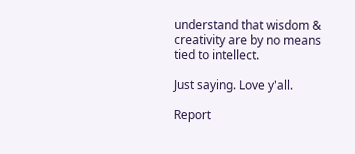understand that wisdom & creativity are by no means tied to intellect.

Just saying. Love y'all.

Report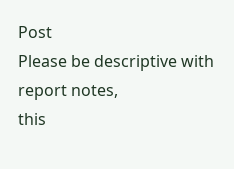Post
Please be descriptive with report notes,
this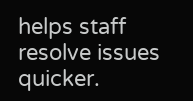helps staff resolve issues quicker.